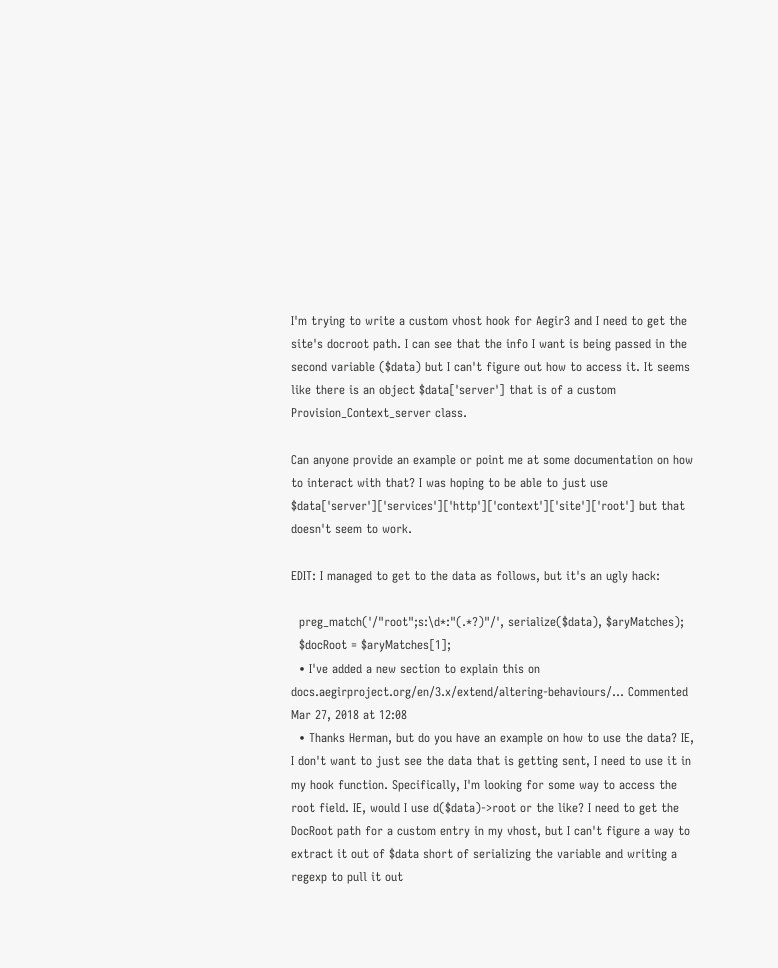I'm trying to write a custom vhost hook for Aegir3 and I need to get the site's docroot path. I can see that the info I want is being passed in the second variable ($data) but I can't figure out how to access it. It seems like there is an object $data['server'] that is of a custom Provision_Context_server class.

Can anyone provide an example or point me at some documentation on how to interact with that? I was hoping to be able to just use $data['server']['services']['http']['context']['site']['root'] but that doesn't seem to work.

EDIT: I managed to get to the data as follows, but it's an ugly hack:

  preg_match('/"root";s:\d*:"(.*?)"/', serialize($data), $aryMatches);
  $docRoot = $aryMatches[1];
  • I've added a new section to explain this on docs.aegirproject.org/en/3.x/extend/altering-behaviours/… Commented Mar 27, 2018 at 12:08
  • Thanks Herman, but do you have an example on how to use the data? IE, I don't want to just see the data that is getting sent, I need to use it in my hook function. Specifically, I'm looking for some way to access the root field. IE, would I use d($data)->root or the like? I need to get the DocRoot path for a custom entry in my vhost, but I can't figure a way to extract it out of $data short of serializing the variable and writing a regexp to pull it out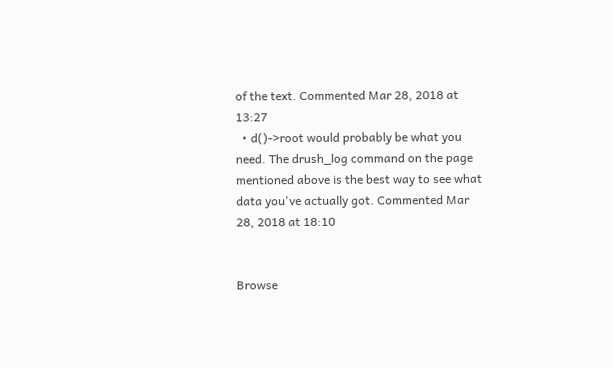of the text. Commented Mar 28, 2018 at 13:27
  • d()->root would probably be what you need. The drush_log command on the page mentioned above is the best way to see what data you've actually got. Commented Mar 28, 2018 at 18:10


Browse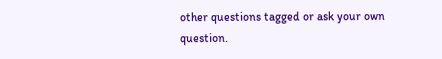other questions tagged or ask your own question.